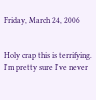Friday, March 24, 2006


Holy crap this is terrifying. I'm pretty sure I've never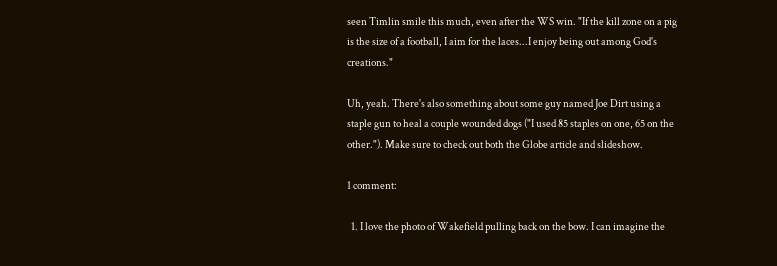seen Timlin smile this much, even after the WS win. "If the kill zone on a pig is the size of a football, I aim for the laces...I enjoy being out among God's creations."

Uh, yeah. There's also something about some guy named Joe Dirt using a staple gun to heal a couple wounded dogs ("I used 85 staples on one, 65 on the other."). Make sure to check out both the Globe article and slideshow.

1 comment:

  1. I love the photo of Wakefield pulling back on the bow. I can imagine the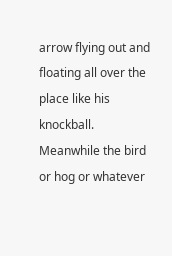arrow flying out and floating all over the place like his knockball. Meanwhile the bird or hog or whatever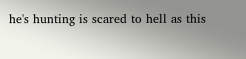he's hunting is scared to hell as this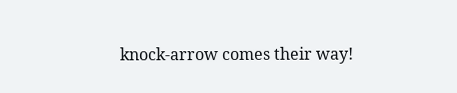knock-arrow comes their way!